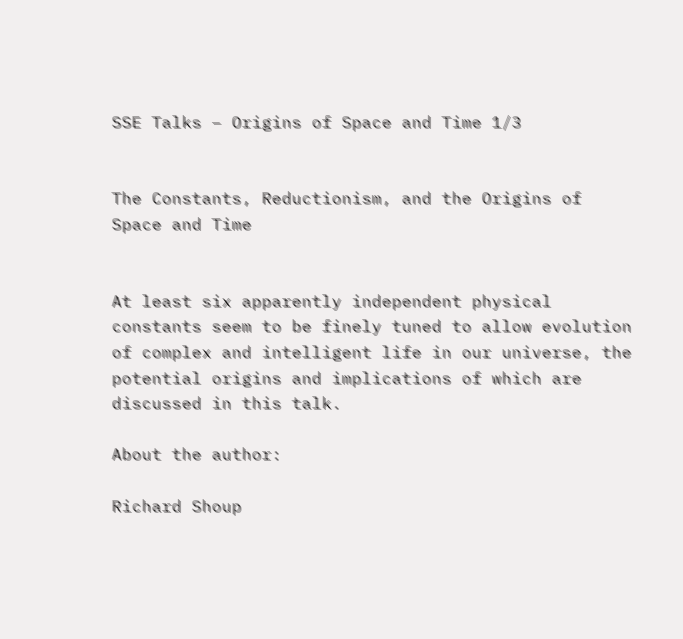SSE Talks – Origins of Space and Time 1/3


The Constants, Reductionism, and the Origins of Space and Time


At least six apparently independent physical constants seem to be finely tuned to allow evolution of complex and intelligent life in our universe, the potential origins and implications of which are discussed in this talk.

About the author:

Richard Shoup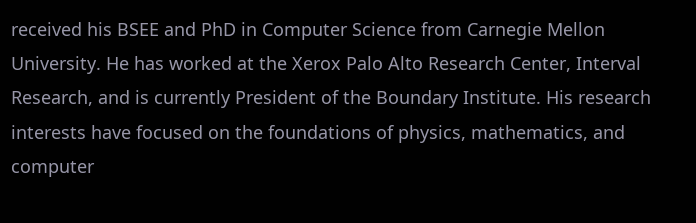received his BSEE and PhD in Computer Science from Carnegie Mellon University. He has worked at the Xerox Palo Alto Research Center, Interval Research, and is currently President of the Boundary Institute. His research interests have focused on the foundations of physics, mathematics, and computer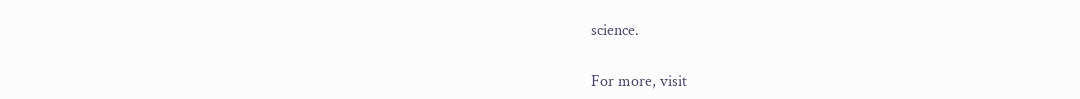science.

For more, visit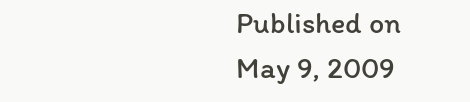Published on May 9, 2009